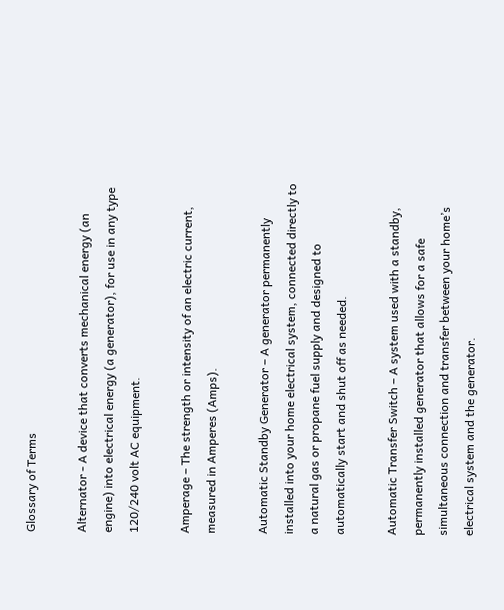Glossary of Terms

Alternator - A device that converts mechanical energy (an engine) into electrical energy (a generator), for use in any type 120/240 volt AC equipment.

Amperage – The strength or intensity of an electric current, measured in Amperes (Amps).

Automatic Standby Generator – A generator permanently installed into your home electrical system, connected directly to a natural gas or propane fuel supply and designed to automatically start and shut off as needed.

Automatic Transfer Switch – A system used with a standby, permanently installed generator that allows for a safe simultaneous connection and transfer between your home’s electrical system and the generator.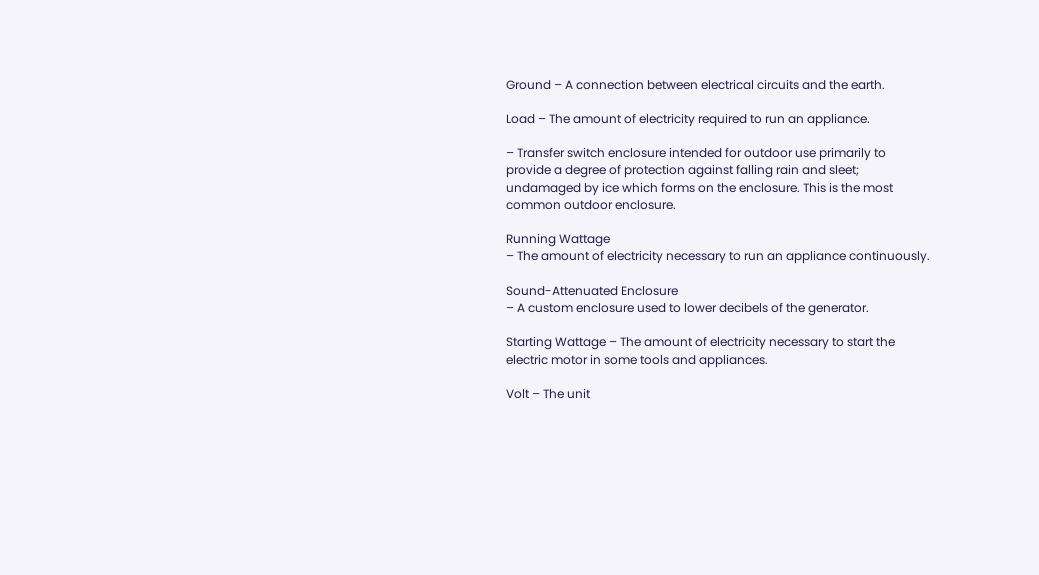Ground – A connection between electrical circuits and the earth.

Load – The amount of electricity required to run an appliance.

– Transfer switch enclosure intended for outdoor use primarily to provide a degree of protection against falling rain and sleet; undamaged by ice which forms on the enclosure. This is the most common outdoor enclosure.

Running Wattage
– The amount of electricity necessary to run an appliance continuously.

Sound-Attenuated Enclosure
– A custom enclosure used to lower decibels of the generator.

Starting Wattage – The amount of electricity necessary to start the electric motor in some tools and appliances.

Volt – The unit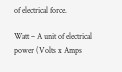of electrical force.

Watt – A unit of electrical power (Volts x Amps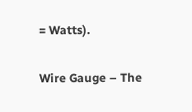= Watts).

Wire Gauge – The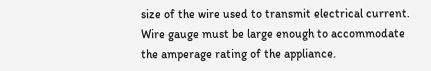size of the wire used to transmit electrical current. Wire gauge must be large enough to accommodate the amperage rating of the appliance.